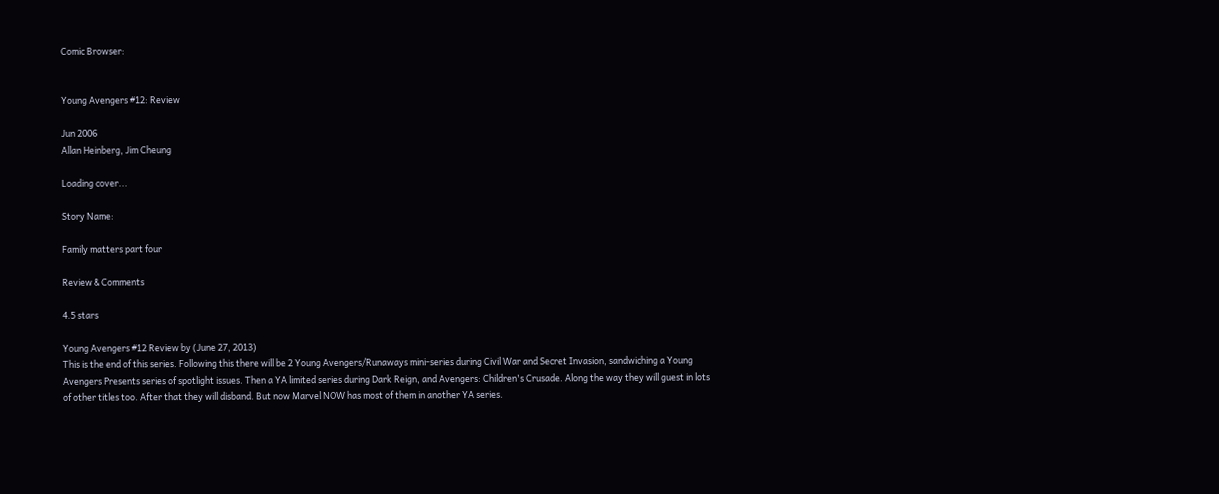Comic Browser:


Young Avengers #12: Review

Jun 2006
Allan Heinberg, Jim Cheung

Loading cover...

Story Name:

Family matters part four

Review & Comments

4.5 stars

Young Avengers #12 Review by (June 27, 2013)
This is the end of this series. Following this there will be 2 Young Avengers/Runaways mini-series during Civil War and Secret Invasion, sandwiching a Young Avengers Presents series of spotlight issues. Then a YA limited series during Dark Reign, and Avengers: Children's Crusade. Along the way they will guest in lots of other titles too. After that they will disband. But now Marvel NOW has most of them in another YA series.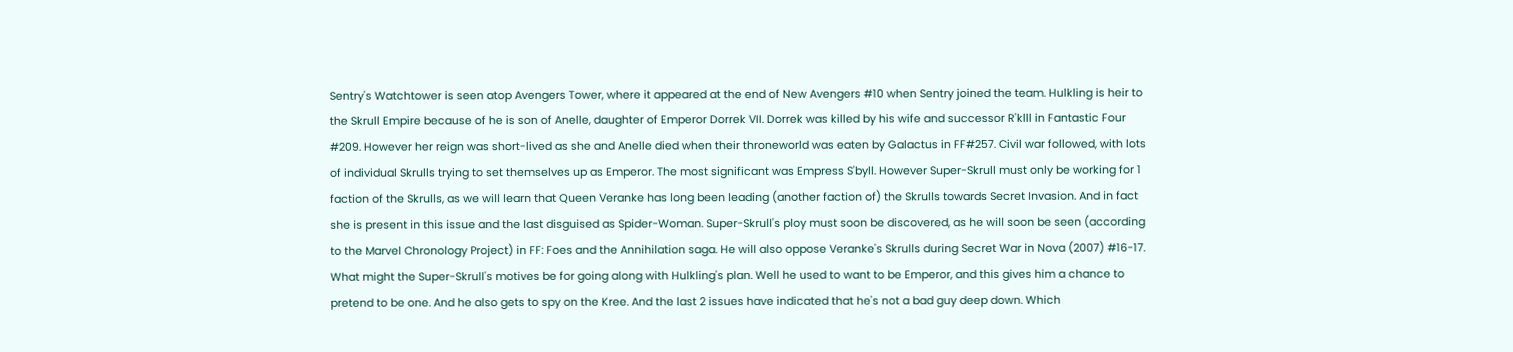Sentry's Watchtower is seen atop Avengers Tower, where it appeared at the end of New Avengers #10 when Sentry joined the team. Hulkling is heir to the Skrull Empire because of he is son of Anelle, daughter of Emperor Dorrek VII. Dorrek was killed by his wife and successor R'klll in Fantastic Four #209. However her reign was short-lived as she and Anelle died when their throneworld was eaten by Galactus in FF#257. Civil war followed, with lots of individual Skrulls trying to set themselves up as Emperor. The most significant was Empress S'byll. However Super-Skrull must only be working for 1 faction of the Skrulls, as we will learn that Queen Veranke has long been leading (another faction of) the Skrulls towards Secret Invasion. And in fact she is present in this issue and the last disguised as Spider-Woman. Super-Skrull's ploy must soon be discovered, as he will soon be seen (according to the Marvel Chronology Project) in FF: Foes and the Annihilation saga. He will also oppose Veranke's Skrulls during Secret War in Nova (2007) #16-17. What might the Super-Skrull's motives be for going along with Hulkling's plan. Well he used to want to be Emperor, and this gives him a chance to pretend to be one. And he also gets to spy on the Kree. And the last 2 issues have indicated that he's not a bad guy deep down. Which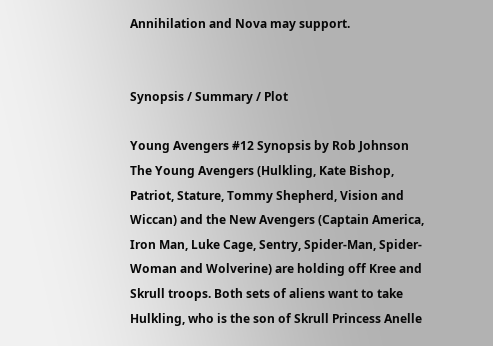Annihilation and Nova may support.


Synopsis / Summary / Plot

Young Avengers #12 Synopsis by Rob Johnson
The Young Avengers (Hulkling, Kate Bishop, Patriot, Stature, Tommy Shepherd, Vision and Wiccan) and the New Avengers (Captain America, Iron Man, Luke Cage, Sentry, Spider-Man, Spider-Woman and Wolverine) are holding off Kree and Skrull troops. Both sets of aliens want to take Hulkling, who is the son of Skrull Princess Anelle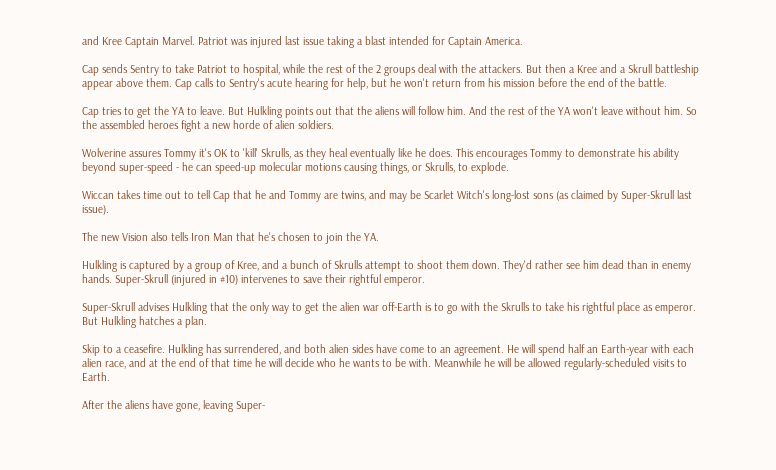and Kree Captain Marvel. Patriot was injured last issue taking a blast intended for Captain America.

Cap sends Sentry to take Patriot to hospital, while the rest of the 2 groups deal with the attackers. But then a Kree and a Skrull battleship appear above them. Cap calls to Sentry's acute hearing for help, but he won't return from his mission before the end of the battle.

Cap tries to get the YA to leave. But Hulkling points out that the aliens will follow him. And the rest of the YA won't leave without him. So the assembled heroes fight a new horde of alien soldiers.

Wolverine assures Tommy it's OK to 'kill' Skrulls, as they heal eventually like he does. This encourages Tommy to demonstrate his ability beyond super-speed - he can speed-up molecular motions causing things, or Skrulls, to explode.

Wiccan takes time out to tell Cap that he and Tommy are twins, and may be Scarlet Witch's long-lost sons (as claimed by Super-Skrull last issue).

The new Vision also tells Iron Man that he's chosen to join the YA.

Hulkling is captured by a group of Kree, and a bunch of Skrulls attempt to shoot them down. They'd rather see him dead than in enemy hands. Super-Skrull (injured in #10) intervenes to save their rightful emperor.

Super-Skrull advises Hulkling that the only way to get the alien war off-Earth is to go with the Skrulls to take his rightful place as emperor. But Hulkling hatches a plan.

Skip to a ceasefire. Hulkling has surrendered, and both alien sides have come to an agreement. He will spend half an Earth-year with each alien race, and at the end of that time he will decide who he wants to be with. Meanwhile he will be allowed regularly-scheduled visits to Earth.

After the aliens have gone, leaving Super-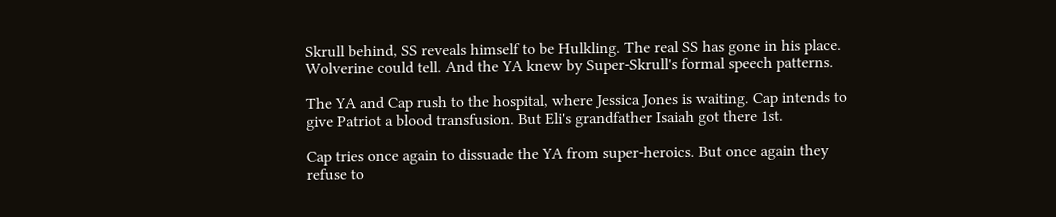Skrull behind, SS reveals himself to be Hulkling. The real SS has gone in his place. Wolverine could tell. And the YA knew by Super-Skrull's formal speech patterns.

The YA and Cap rush to the hospital, where Jessica Jones is waiting. Cap intends to give Patriot a blood transfusion. But Eli's grandfather Isaiah got there 1st.

Cap tries once again to dissuade the YA from super-heroics. But once again they refuse to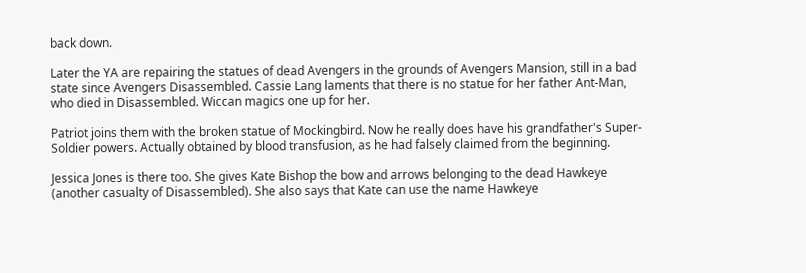back down.

Later the YA are repairing the statues of dead Avengers in the grounds of Avengers Mansion, still in a bad state since Avengers Disassembled. Cassie Lang laments that there is no statue for her father Ant-Man, who died in Disassembled. Wiccan magics one up for her.

Patriot joins them with the broken statue of Mockingbird. Now he really does have his grandfather's Super-Soldier powers. Actually obtained by blood transfusion, as he had falsely claimed from the beginning.

Jessica Jones is there too. She gives Kate Bishop the bow and arrows belonging to the dead Hawkeye (another casualty of Disassembled). She also says that Kate can use the name Hawkeye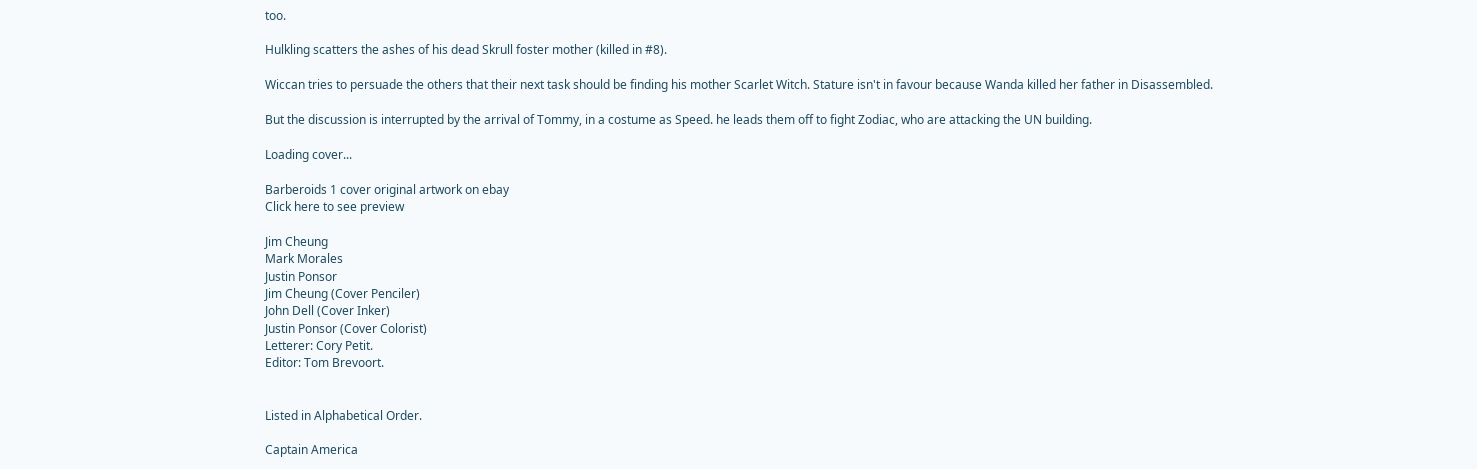too.

Hulkling scatters the ashes of his dead Skrull foster mother (killed in #8).

Wiccan tries to persuade the others that their next task should be finding his mother Scarlet Witch. Stature isn't in favour because Wanda killed her father in Disassembled.

But the discussion is interrupted by the arrival of Tommy, in a costume as Speed. he leads them off to fight Zodiac, who are attacking the UN building.

Loading cover...

Barberoids 1 cover original artwork on ebay
Click here to see preview

Jim Cheung
Mark Morales
Justin Ponsor
Jim Cheung (Cover Penciler)
John Dell (Cover Inker)
Justin Ponsor (Cover Colorist)
Letterer: Cory Petit.
Editor: Tom Brevoort.


Listed in Alphabetical Order.

Captain America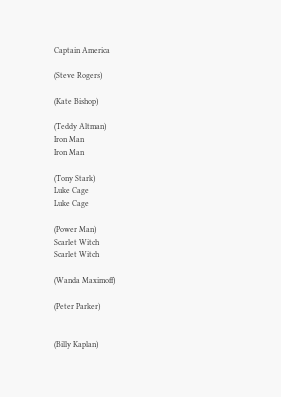Captain America

(Steve Rogers)

(Kate Bishop)

(Teddy Altman)
Iron Man
Iron Man

(Tony Stark)
Luke Cage
Luke Cage

(Power Man)
Scarlet Witch
Scarlet Witch

(Wanda Maximoff)

(Peter Parker)


(Billy Kaplan)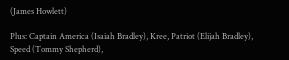(James Howlett)

Plus: Captain America (Isaiah Bradley), Kree, Patriot (Elijah Bradley), Speed (Tommy Shepherd),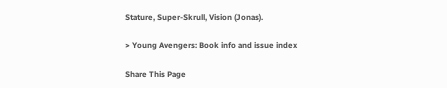Stature, Super-Skrull, Vision (Jonas).

> Young Avengers: Book info and issue index

Share This Page